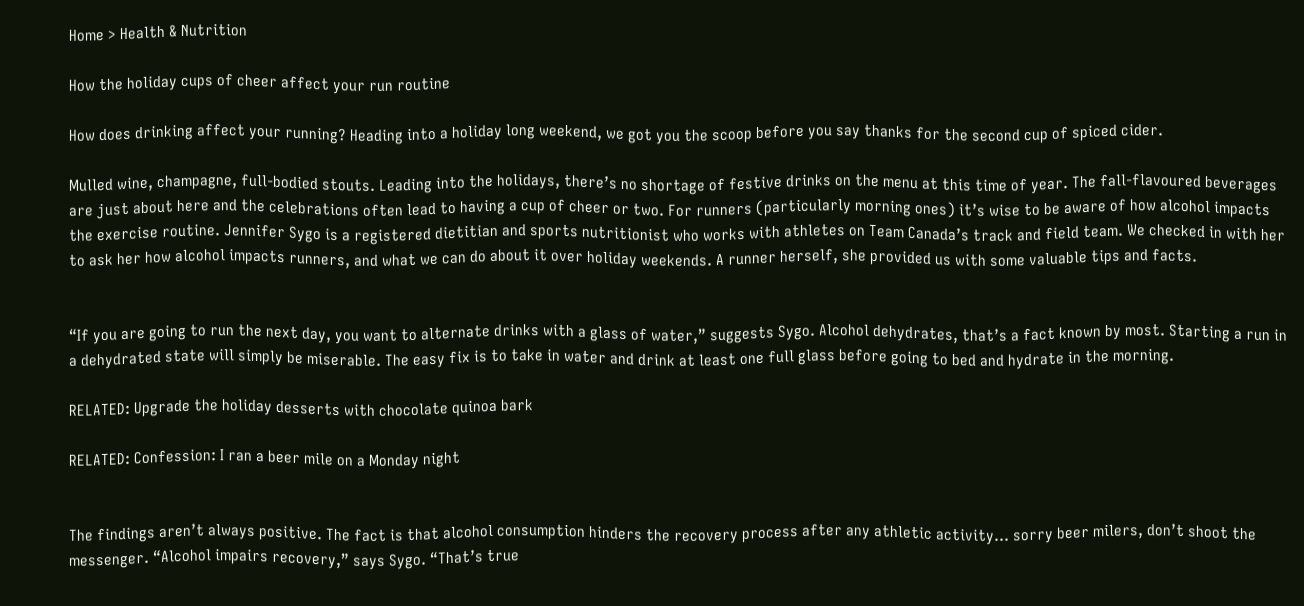Home > Health & Nutrition

How the holiday cups of cheer affect your run routine

How does drinking affect your running? Heading into a holiday long weekend, we got you the scoop before you say thanks for the second cup of spiced cider.

Mulled wine, champagne, full-bodied stouts. Leading into the holidays, there’s no shortage of festive drinks on the menu at this time of year. The fall-flavoured beverages are just about here and the celebrations often lead to having a cup of cheer or two. For runners (particularly morning ones) it’s wise to be aware of how alcohol impacts the exercise routine. Jennifer Sygo is a registered dietitian and sports nutritionist who works with athletes on Team Canada’s track and field team. We checked in with her to ask her how alcohol impacts runners, and what we can do about it over holiday weekends. A runner herself, she provided us with some valuable tips and facts.


“If you are going to run the next day, you want to alternate drinks with a glass of water,” suggests Sygo. Alcohol dehydrates, that’s a fact known by most. Starting a run in a dehydrated state will simply be miserable. The easy fix is to take in water and drink at least one full glass before going to bed and hydrate in the morning.

RELATED: Upgrade the holiday desserts with chocolate quinoa bark

RELATED: Confession: I ran a beer mile on a Monday night


The findings aren’t always positive. The fact is that alcohol consumption hinders the recovery process after any athletic activity… sorry beer milers, don’t shoot the messenger. “Alcohol impairs recovery,” says Sygo. “That’s true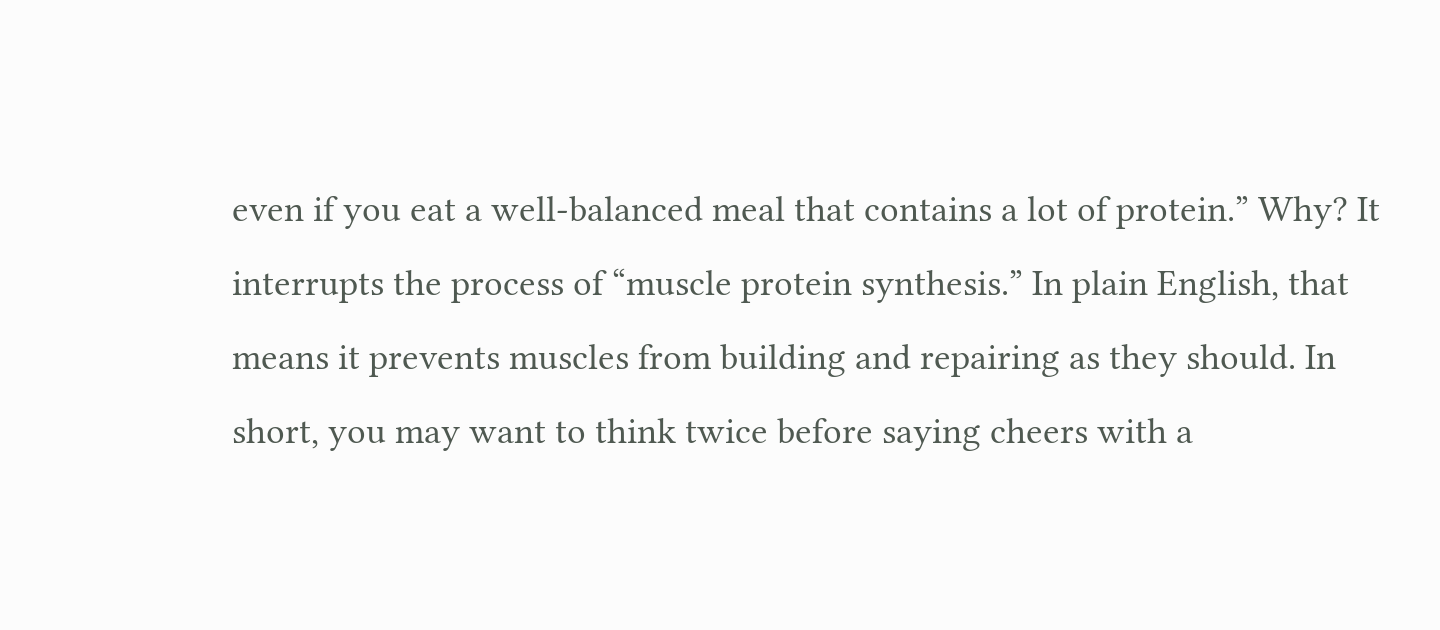even if you eat a well-balanced meal that contains a lot of protein.” Why? It interrupts the process of “muscle protein synthesis.” In plain English, that means it prevents muscles from building and repairing as they should. In short, you may want to think twice before saying cheers with a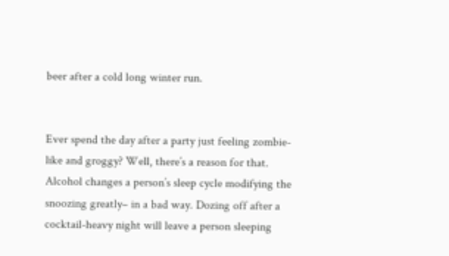beer after a cold long winter run.


Ever spend the day after a party just feeling zombie-like and groggy? Well, there’s a reason for that. Alcohol changes a person’s sleep cycle modifying the snoozing greatly– in a bad way. Dozing off after a cocktail-heavy night will leave a person sleeping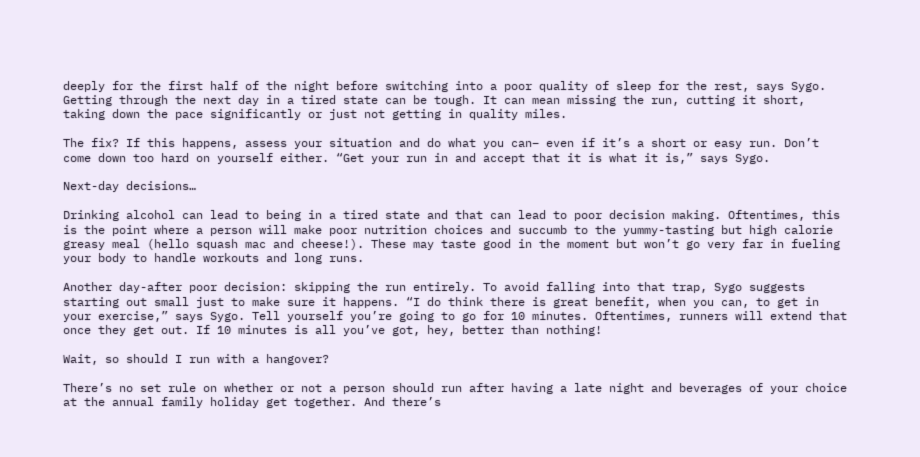deeply for the first half of the night before switching into a poor quality of sleep for the rest, says Sygo. Getting through the next day in a tired state can be tough. It can mean missing the run, cutting it short, taking down the pace significantly or just not getting in quality miles.

The fix? If this happens, assess your situation and do what you can– even if it’s a short or easy run. Don’t come down too hard on yourself either. “Get your run in and accept that it is what it is,” says Sygo.

Next-day decisions…

Drinking alcohol can lead to being in a tired state and that can lead to poor decision making. Oftentimes, this is the point where a person will make poor nutrition choices and succumb to the yummy-tasting but high calorie greasy meal (hello squash mac and cheese!). These may taste good in the moment but won’t go very far in fueling your body to handle workouts and long runs.

Another day-after poor decision: skipping the run entirely. To avoid falling into that trap, Sygo suggests starting out small just to make sure it happens. “I do think there is great benefit, when you can, to get in your exercise,” says Sygo. Tell yourself you’re going to go for 10 minutes. Oftentimes, runners will extend that once they get out. If 10 minutes is all you’ve got, hey, better than nothing!

Wait, so should I run with a hangover?

There’s no set rule on whether or not a person should run after having a late night and beverages of your choice at the annual family holiday get together. And there’s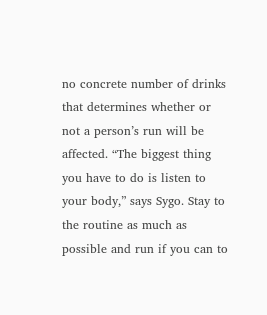no concrete number of drinks that determines whether or not a person’s run will be affected. “The biggest thing you have to do is listen to your body,” says Sygo. Stay to the routine as much as possible and run if you can to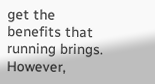get the benefits that running brings. However,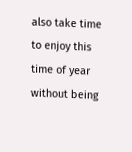also take time to enjoy this time of year without being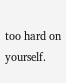too hard on yourself.